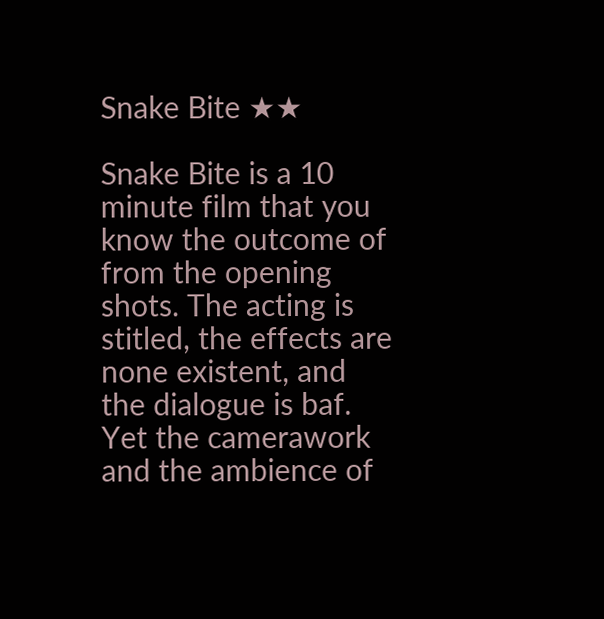Snake Bite ★★

Snake Bite is a 10 minute film that you know the outcome of from the opening shots. The acting is stitled, the effects are none existent, and the dialogue is baf. Yet the camerawork and the ambience of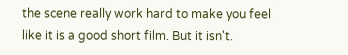the scene really work hard to make you feel like it is a good short film. But it isn't.